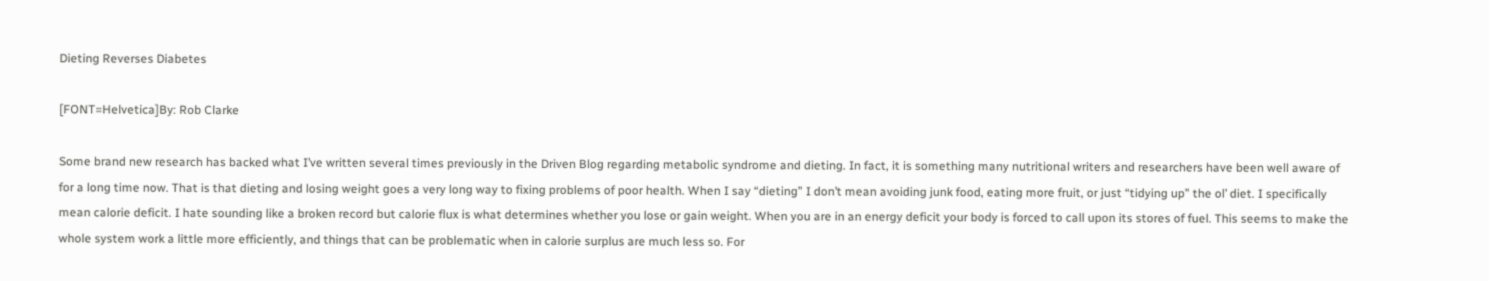Dieting Reverses Diabetes

[FONT=Helvetica]By: Rob Clarke

Some brand new research has backed what I’ve written several times previously in the Driven Blog regarding metabolic syndrome and dieting. In fact, it is something many nutritional writers and researchers have been well aware of for a long time now. That is that dieting and losing weight goes a very long way to fixing problems of poor health. When I say “dieting” I don’t mean avoiding junk food, eating more fruit, or just “tidying up” the ol’ diet. I specifically mean calorie deficit. I hate sounding like a broken record but calorie flux is what determines whether you lose or gain weight. When you are in an energy deficit your body is forced to call upon its stores of fuel. This seems to make the whole system work a little more efficiently, and things that can be problematic when in calorie surplus are much less so. For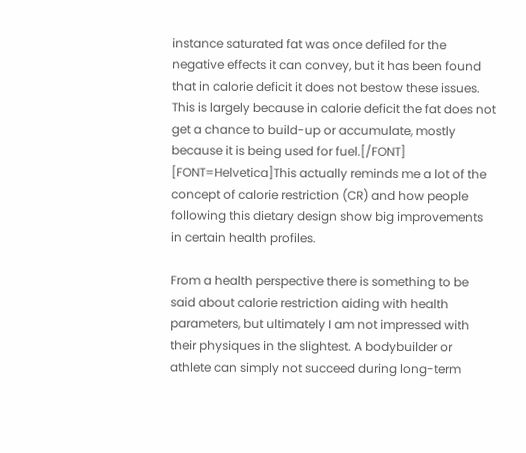instance saturated fat was once defiled for the negative effects it can convey, but it has been found that in calorie deficit it does not bestow these issues. This is largely because in calorie deficit the fat does not get a chance to build-up or accumulate, mostly because it is being used for fuel.[/FONT]
[FONT=Helvetica]This actually reminds me a lot of the concept of calorie restriction (CR) and how people following this dietary design show big improvements in certain health profiles.

From a health perspective there is something to be said about calorie restriction aiding with health parameters, but ultimately I am not impressed with their physiques in the slightest. A bodybuilder or athlete can simply not succeed during long-term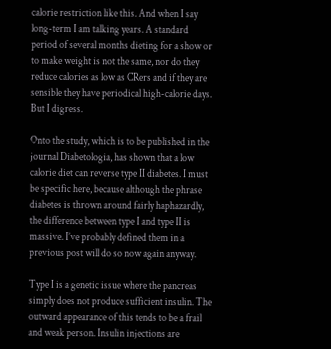calorie restriction like this. And when I say long-term I am talking years. A standard period of several months dieting for a show or to make weight is not the same, nor do they reduce calories as low as CRers and if they are sensible they have periodical high-calorie days. But I digress.

Onto the study, which is to be published in the journal Diabetologia, has shown that a low calorie diet can reverse type II diabetes. I must be specific here, because although the phrase diabetes is thrown around fairly haphazardly, the difference between type I and type II is massive. I’ve probably defined them in a previous post will do so now again anyway.

Type I is a genetic issue where the pancreas simply does not produce sufficient insulin. The outward appearance of this tends to be a frail and weak person. Insulin injections are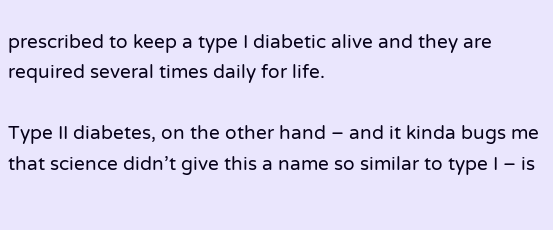prescribed to keep a type I diabetic alive and they are required several times daily for life.

Type II diabetes, on the other hand – and it kinda bugs me that science didn’t give this a name so similar to type I – is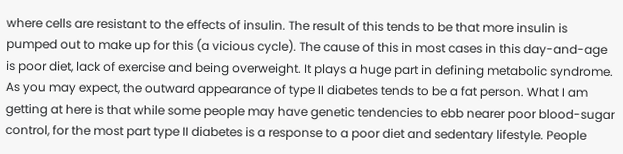where cells are resistant to the effects of insulin. The result of this tends to be that more insulin is pumped out to make up for this (a vicious cycle). The cause of this in most cases in this day-and-age is poor diet, lack of exercise and being overweight. It plays a huge part in defining metabolic syndrome. As you may expect, the outward appearance of type II diabetes tends to be a fat person. What I am getting at here is that while some people may have genetic tendencies to ebb nearer poor blood-sugar control, for the most part type II diabetes is a response to a poor diet and sedentary lifestyle. People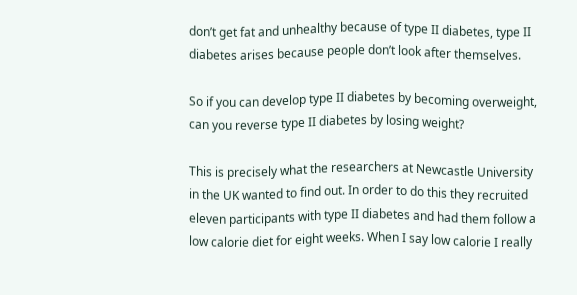don’t get fat and unhealthy because of type II diabetes, type II diabetes arises because people don’t look after themselves.

So if you can develop type II diabetes by becoming overweight, can you reverse type II diabetes by losing weight?

This is precisely what the researchers at Newcastle University in the UK wanted to find out. In order to do this they recruited eleven participants with type II diabetes and had them follow a low calorie diet for eight weeks. When I say low calorie I really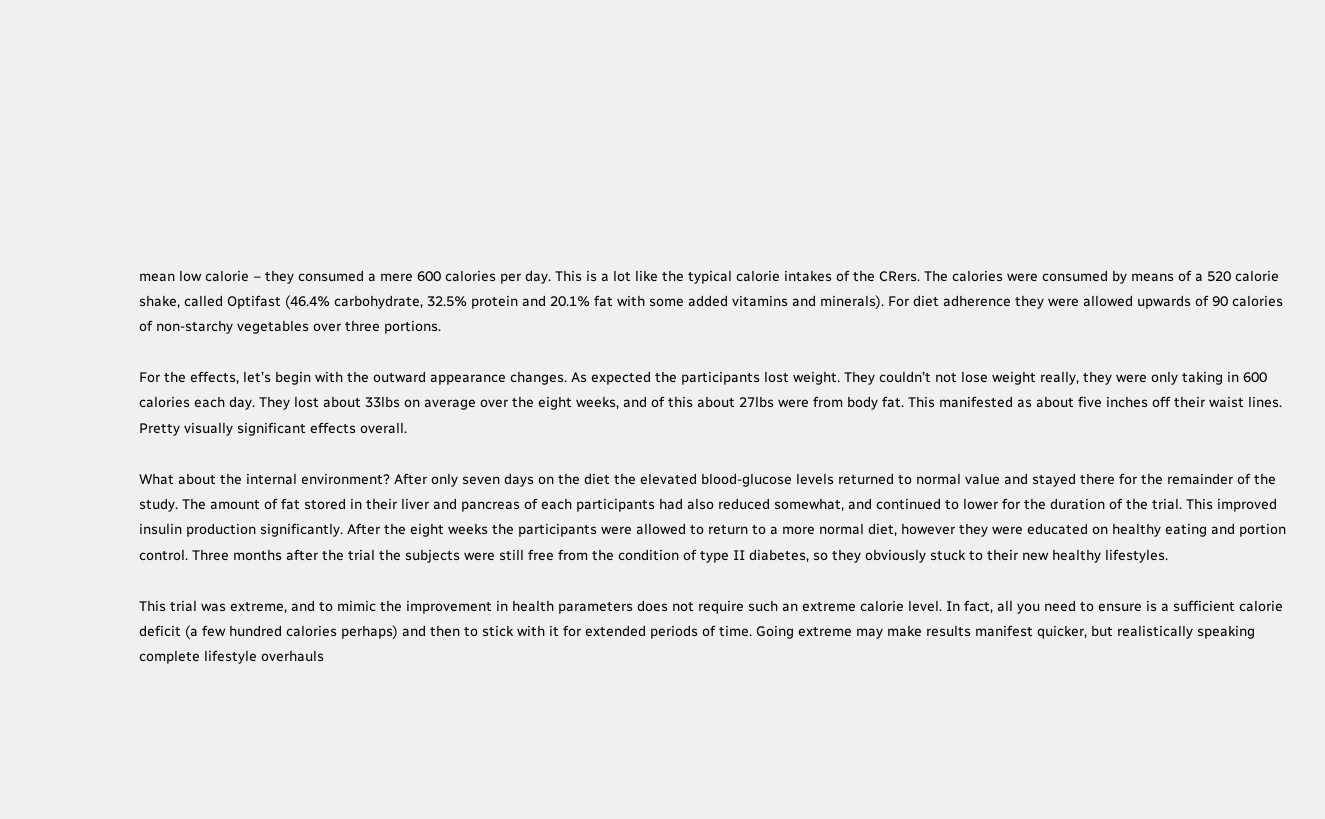mean low calorie – they consumed a mere 600 calories per day. This is a lot like the typical calorie intakes of the CRers. The calories were consumed by means of a 520 calorie shake, called Optifast (46.4% carbohydrate, 32.5% protein and 20.1% fat with some added vitamins and minerals). For diet adherence they were allowed upwards of 90 calories of non-starchy vegetables over three portions.

For the effects, let’s begin with the outward appearance changes. As expected the participants lost weight. They couldn’t not lose weight really, they were only taking in 600 calories each day. They lost about 33lbs on average over the eight weeks, and of this about 27lbs were from body fat. This manifested as about five inches off their waist lines. Pretty visually significant effects overall.

What about the internal environment? After only seven days on the diet the elevated blood-glucose levels returned to normal value and stayed there for the remainder of the study. The amount of fat stored in their liver and pancreas of each participants had also reduced somewhat, and continued to lower for the duration of the trial. This improved insulin production significantly. After the eight weeks the participants were allowed to return to a more normal diet, however they were educated on healthy eating and portion control. Three months after the trial the subjects were still free from the condition of type II diabetes, so they obviously stuck to their new healthy lifestyles.

This trial was extreme, and to mimic the improvement in health parameters does not require such an extreme calorie level. In fact, all you need to ensure is a sufficient calorie deficit (a few hundred calories perhaps) and then to stick with it for extended periods of time. Going extreme may make results manifest quicker, but realistically speaking complete lifestyle overhauls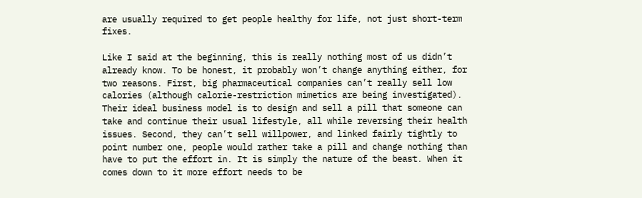are usually required to get people healthy for life, not just short-term fixes.

Like I said at the beginning, this is really nothing most of us didn’t already know. To be honest, it probably won’t change anything either, for two reasons. First, big pharmaceutical companies can’t really sell low calories (although calorie-restriction mimetics are being investigated). Their ideal business model is to design and sell a pill that someone can take and continue their usual lifestyle, all while reversing their health issues. Second, they can’t sell willpower, and linked fairly tightly to point number one, people would rather take a pill and change nothing than have to put the effort in. It is simply the nature of the beast. When it comes down to it more effort needs to be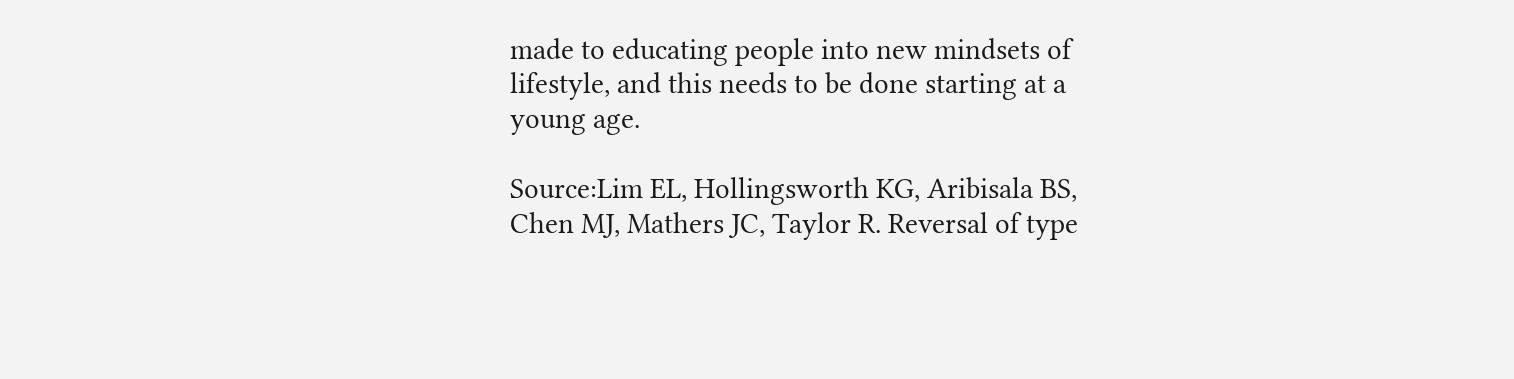made to educating people into new mindsets of lifestyle, and this needs to be done starting at a young age.

Source:Lim EL, Hollingsworth KG, Aribisala BS, Chen MJ, Mathers JC, Taylor R. Reversal of type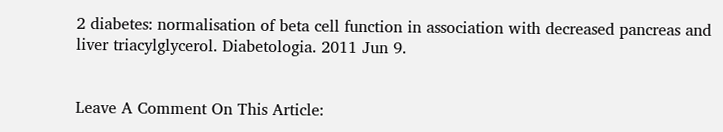2 diabetes: normalisation of beta cell function in association with decreased pancreas and liver triacylglycerol. Diabetologia. 2011 Jun 9.


Leave A Comment On This Article: